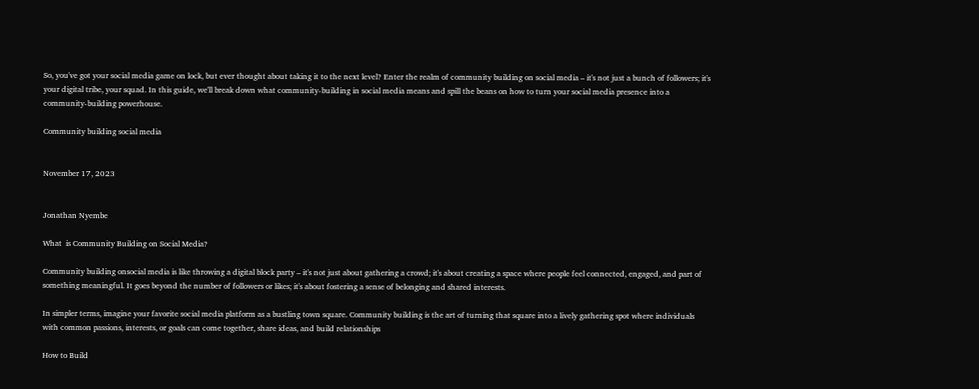So, you've got your social media game on lock, but ever thought about taking it to the next level? Enter the realm of community building on social media – it's not just a bunch of followers; it's your digital tribe, your squad. In this guide, we'll break down what community-building in social media means and spill the beans on how to turn your social media presence into a community-building powerhouse.

Community building social media


November 17, 2023


Jonathan Nyembe

What  is Community Building on Social Media?

Community building onsocial media is like throwing a digital block party – it's not just about gathering a crowd; it's about creating a space where people feel connected, engaged, and part of something meaningful. It goes beyond the number of followers or likes; it's about fostering a sense of belonging and shared interests.

In simpler terms, imagine your favorite social media platform as a bustling town square. Community building is the art of turning that square into a lively gathering spot where individuals with common passions, interests, or goals can come together, share ideas, and build relationships

How to Build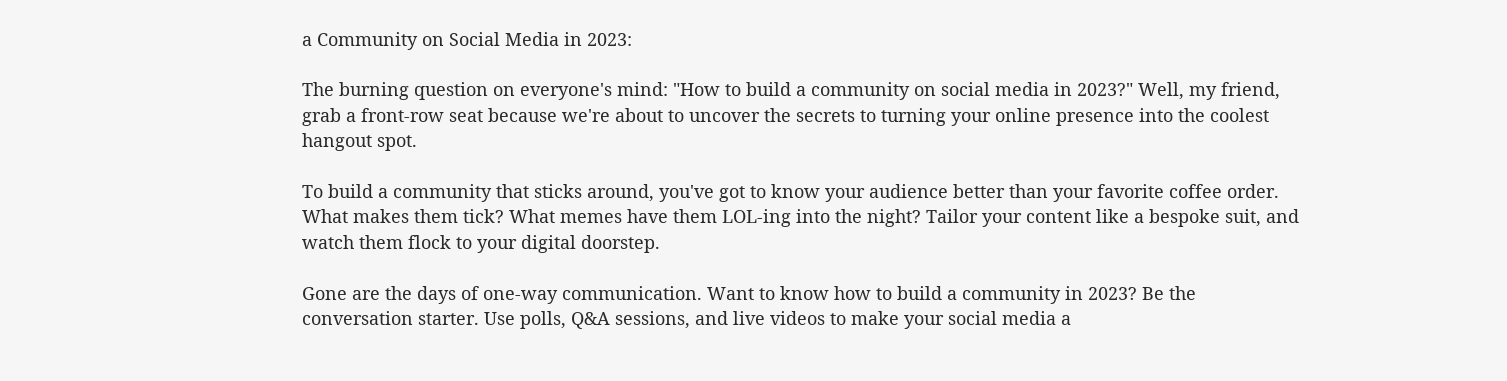a Community on Social Media in 2023:

The burning question on everyone's mind: "How to build a community on social media in 2023?" Well, my friend, grab a front-row seat because we're about to uncover the secrets to turning your online presence into the coolest hangout spot.

To build a community that sticks around, you've got to know your audience better than your favorite coffee order. What makes them tick? What memes have them LOL-ing into the night? Tailor your content like a bespoke suit, and watch them flock to your digital doorstep.

Gone are the days of one-way communication. Want to know how to build a community in 2023? Be the conversation starter. Use polls, Q&A sessions, and live videos to make your social media a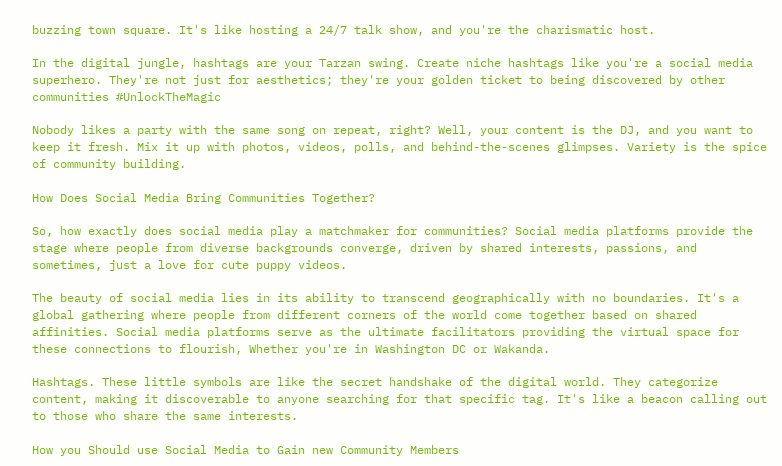buzzing town square. It's like hosting a 24/7 talk show, and you're the charismatic host.

In the digital jungle, hashtags are your Tarzan swing. Create niche hashtags like you're a social media superhero. They're not just for aesthetics; they're your golden ticket to being discovered by other communities #UnlockTheMagic

Nobody likes a party with the same song on repeat, right? Well, your content is the DJ, and you want to keep it fresh. Mix it up with photos, videos, polls, and behind-the-scenes glimpses. Variety is the spice of community building.

How Does Social Media Bring Communities Together?

So, how exactly does social media play a matchmaker for communities? Social media platforms provide the stage where people from diverse backgrounds converge, driven by shared interests, passions, and sometimes, just a love for cute puppy videos.

The beauty of social media lies in its ability to transcend geographically with no boundaries. It's a global gathering where people from different corners of the world come together based on shared affinities. Social media platforms serve as the ultimate facilitators providing the virtual space for these connections to flourish, Whether you're in Washington DC or Wakanda.

Hashtags. These little symbols are like the secret handshake of the digital world. They categorize content, making it discoverable to anyone searching for that specific tag. It's like a beacon calling out to those who share the same interests.

How you Should use Social Media to Gain new Community Members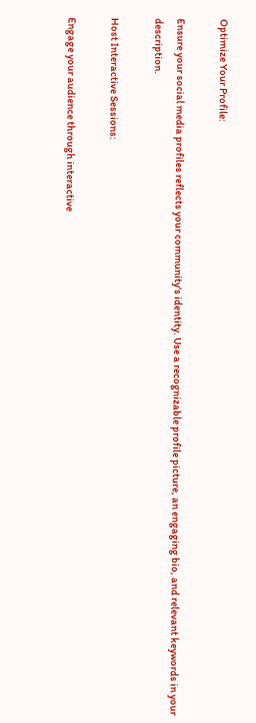Optimize Your Profile:

Ensure your social media profiles reflects your community's identity. Use a recognizable profile picture, an engaging bio, and relevant keywords in your description.

Host Interactive Sessions:

Engage your audience through interactive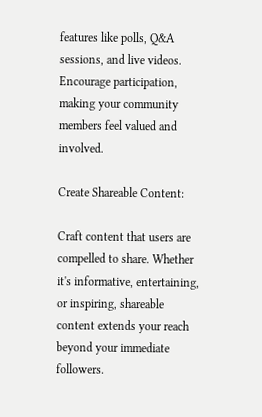features like polls, Q&A sessions, and live videos. Encourage participation, making your community members feel valued and involved.

Create Shareable Content:

Craft content that users are compelled to share. Whether it's informative, entertaining, or inspiring, shareable content extends your reach beyond your immediate followers.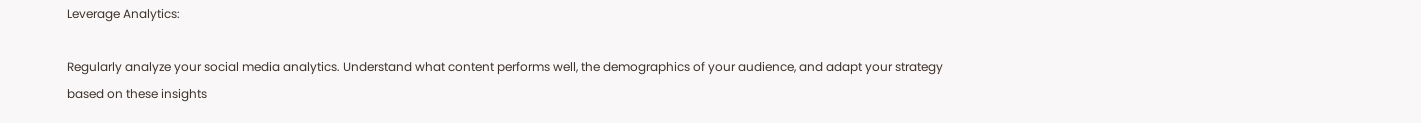Leverage Analytics:

Regularly analyze your social media analytics. Understand what content performs well, the demographics of your audience, and adapt your strategy based on these insights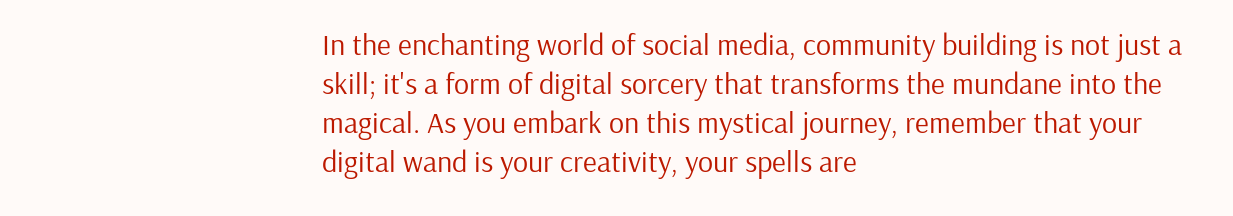In the enchanting world of social media, community building is not just a skill; it's a form of digital sorcery that transforms the mundane into the magical. As you embark on this mystical journey, remember that your digital wand is your creativity, your spells are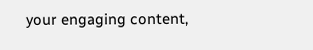your engaging content,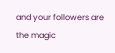and your followers are the magic